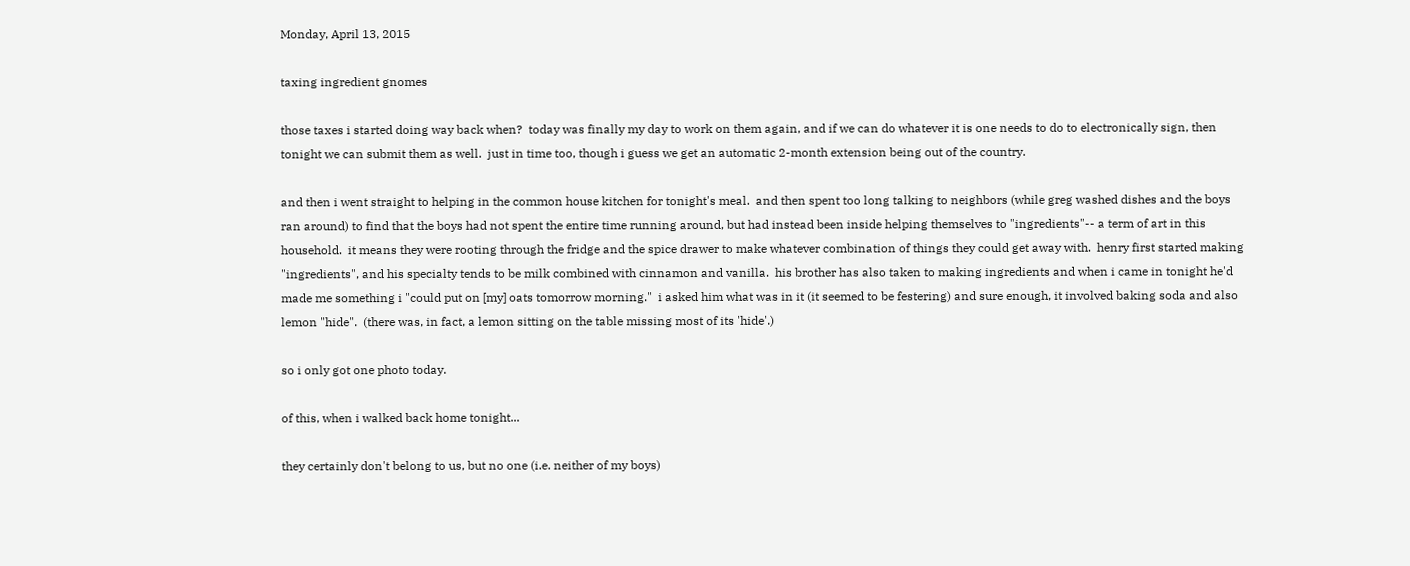Monday, April 13, 2015

taxing ingredient gnomes

those taxes i started doing way back when?  today was finally my day to work on them again, and if we can do whatever it is one needs to do to electronically sign, then tonight we can submit them as well.  just in time too, though i guess we get an automatic 2-month extension being out of the country.

and then i went straight to helping in the common house kitchen for tonight's meal.  and then spent too long talking to neighbors (while greg washed dishes and the boys ran around) to find that the boys had not spent the entire time running around, but had instead been inside helping themselves to "ingredients"-- a term of art in this household.  it means they were rooting through the fridge and the spice drawer to make whatever combination of things they could get away with.  henry first started making "ingredients", and his specialty tends to be milk combined with cinnamon and vanilla.  his brother has also taken to making ingredients and when i came in tonight he'd made me something i "could put on [my] oats tomorrow morning."  i asked him what was in it (it seemed to be festering) and sure enough, it involved baking soda and also lemon "hide".  (there was, in fact, a lemon sitting on the table missing most of its 'hide'.)

so i only got one photo today.

of this, when i walked back home tonight...

they certainly don't belong to us, but no one (i.e. neither of my boys)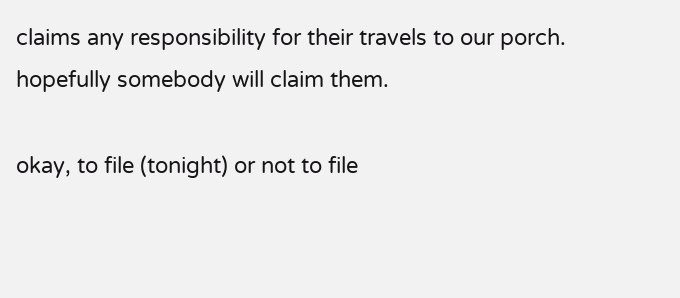claims any responsibility for their travels to our porch.  hopefully somebody will claim them.

okay, to file (tonight) or not to file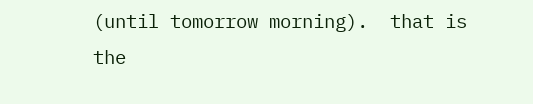(until tomorrow morning).  that is the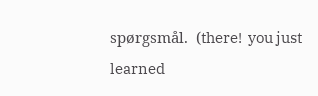spørgsmål.  (there!  you just learned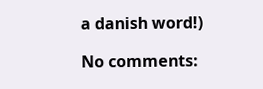a danish word!)

No comments: